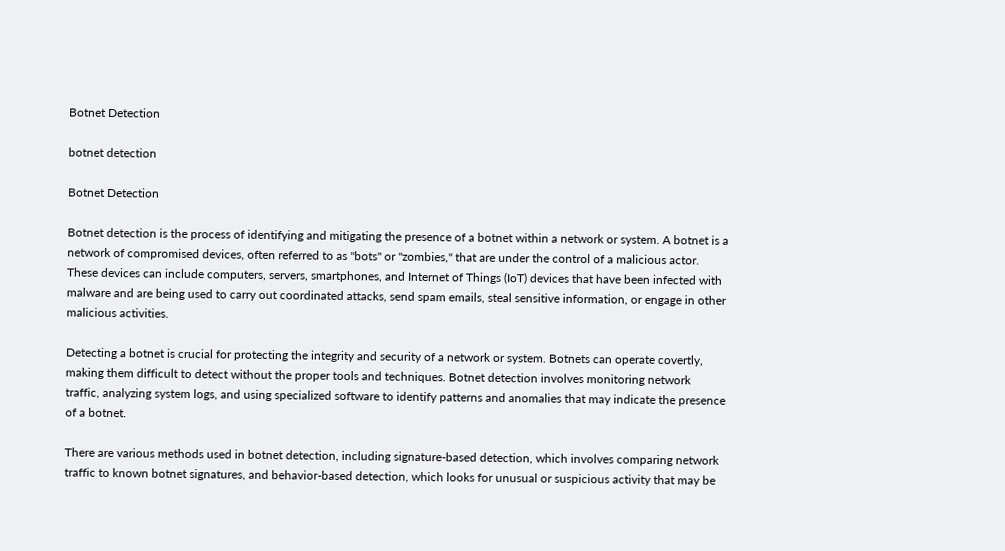Botnet Detection

botnet detection

Botnet Detection

Botnet detection is the process of identifying and mitigating the presence of a botnet within a network or system. A botnet is a network of compromised devices, often referred to as "bots" or "zombies," that are under the control of a malicious actor. These devices can include computers, servers, smartphones, and Internet of Things (IoT) devices that have been infected with malware and are being used to carry out coordinated attacks, send spam emails, steal sensitive information, or engage in other malicious activities.

Detecting a botnet is crucial for protecting the integrity and security of a network or system. Botnets can operate covertly, making them difficult to detect without the proper tools and techniques. Botnet detection involves monitoring network traffic, analyzing system logs, and using specialized software to identify patterns and anomalies that may indicate the presence of a botnet.

There are various methods used in botnet detection, including signature-based detection, which involves comparing network traffic to known botnet signatures, and behavior-based detection, which looks for unusual or suspicious activity that may be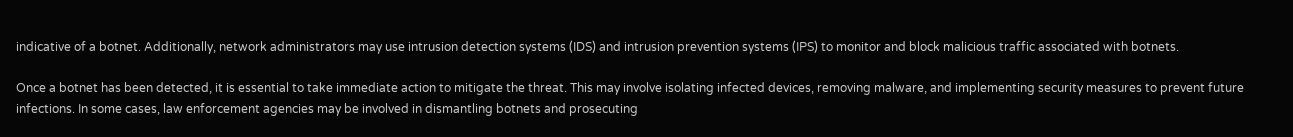indicative of a botnet. Additionally, network administrators may use intrusion detection systems (IDS) and intrusion prevention systems (IPS) to monitor and block malicious traffic associated with botnets.

Once a botnet has been detected, it is essential to take immediate action to mitigate the threat. This may involve isolating infected devices, removing malware, and implementing security measures to prevent future infections. In some cases, law enforcement agencies may be involved in dismantling botnets and prosecuting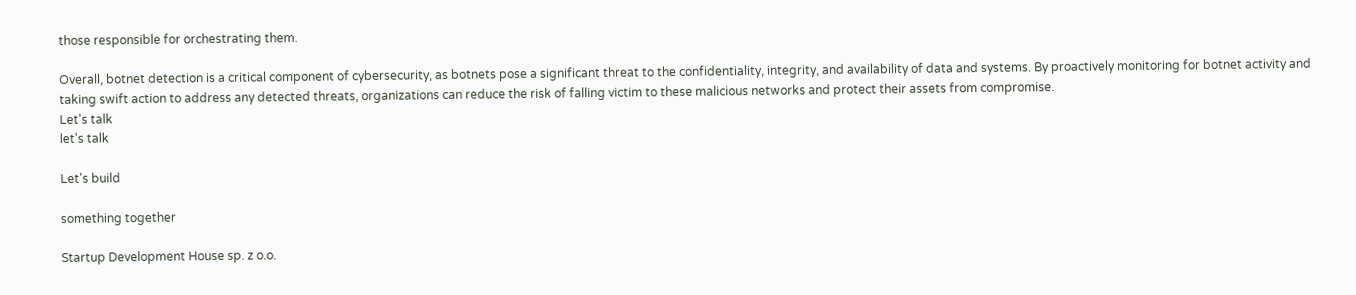those responsible for orchestrating them.

Overall, botnet detection is a critical component of cybersecurity, as botnets pose a significant threat to the confidentiality, integrity, and availability of data and systems. By proactively monitoring for botnet activity and taking swift action to address any detected threats, organizations can reduce the risk of falling victim to these malicious networks and protect their assets from compromise.
Let's talk
let's talk

Let's build

something together

Startup Development House sp. z o.o.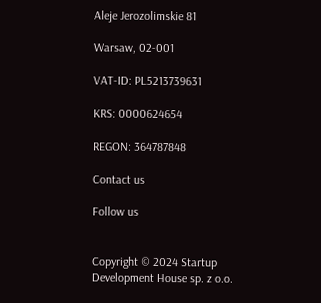Aleje Jerozolimskie 81

Warsaw, 02-001

VAT-ID: PL5213739631

KRS: 0000624654

REGON: 364787848

Contact us

Follow us


Copyright © 2024 Startup Development House sp. z o.o.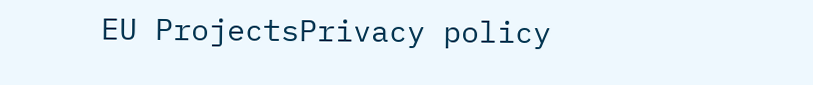EU ProjectsPrivacy policy